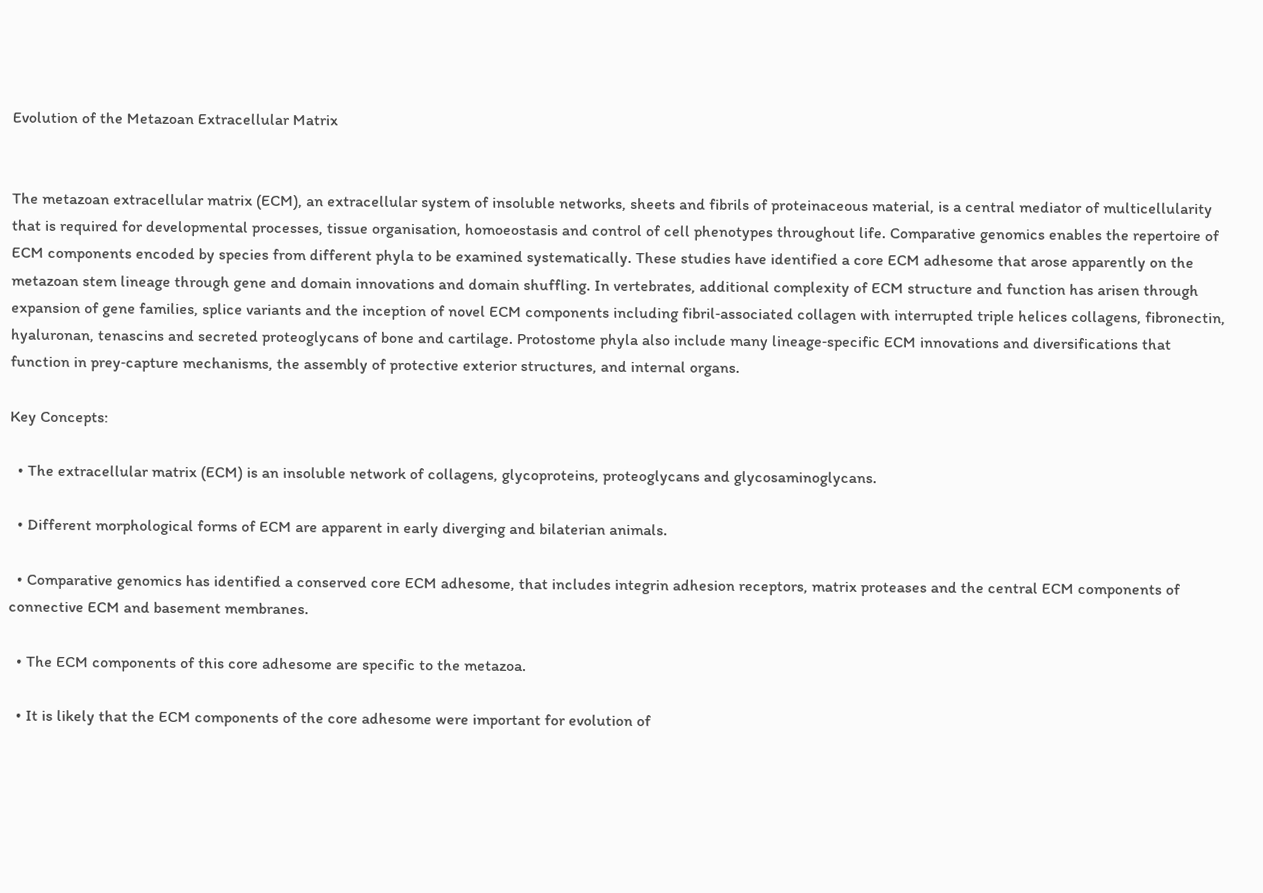Evolution of the Metazoan Extracellular Matrix


The metazoan extracellular matrix (ECM), an extracellular system of insoluble networks, sheets and fibrils of proteinaceous material, is a central mediator of multicellularity that is required for developmental processes, tissue organisation, homoeostasis and control of cell phenotypes throughout life. Comparative genomics enables the repertoire of ECM components encoded by species from different phyla to be examined systematically. These studies have identified a core ECM adhesome that arose apparently on the metazoan stem lineage through gene and domain innovations and domain shuffling. In vertebrates, additional complexity of ECM structure and function has arisen through expansion of gene families, splice variants and the inception of novel ECM components including fibril‐associated collagen with interrupted triple helices collagens, fibronectin, hyaluronan, tenascins and secreted proteoglycans of bone and cartilage. Protostome phyla also include many lineage‐specific ECM innovations and diversifications that function in prey‐capture mechanisms, the assembly of protective exterior structures, and internal organs.

Key Concepts:

  • The extracellular matrix (ECM) is an insoluble network of collagens, glycoproteins, proteoglycans and glycosaminoglycans.

  • Different morphological forms of ECM are apparent in early diverging and bilaterian animals.

  • Comparative genomics has identified a conserved core ECM adhesome, that includes integrin adhesion receptors, matrix proteases and the central ECM components of connective ECM and basement membranes.

  • The ECM components of this core adhesome are specific to the metazoa.

  • It is likely that the ECM components of the core adhesome were important for evolution of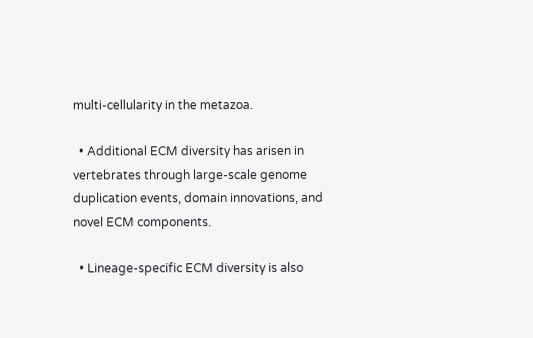multi‐cellularity in the metazoa.

  • Additional ECM diversity has arisen in vertebrates through large‐scale genome duplication events, domain innovations, and novel ECM components.

  • Lineage‐specific ECM diversity is also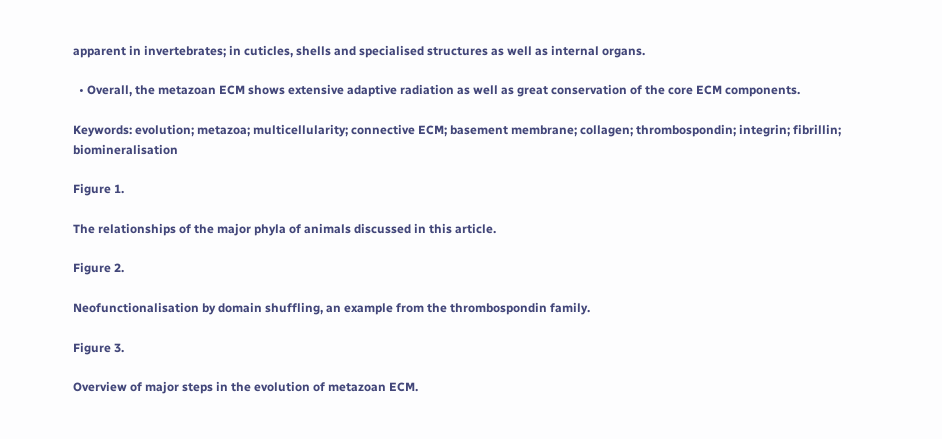apparent in invertebrates; in cuticles, shells and specialised structures as well as internal organs.

  • Overall, the metazoan ECM shows extensive adaptive radiation as well as great conservation of the core ECM components.

Keywords: evolution; metazoa; multicellularity; connective ECM; basement membrane; collagen; thrombospondin; integrin; fibrillin; biomineralisation

Figure 1.

The relationships of the major phyla of animals discussed in this article.

Figure 2.

Neofunctionalisation by domain shuffling, an example from the thrombospondin family.

Figure 3.

Overview of major steps in the evolution of metazoan ECM.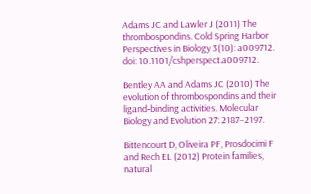Adams JC and Lawler J (2011) The thrombospondins. Cold Spring Harbor Perspectives in Biology 3(10): a009712. doi: 10.1101/cshperspect.a009712.

Bentley AA and Adams JC (2010) The evolution of thrombospondins and their ligand‐binding activities. Molecular Biology and Evolution 27: 2187–2197.

Bittencourt D, Oliveira PF, Prosdocimi F and Rech EL (2012) Protein families, natural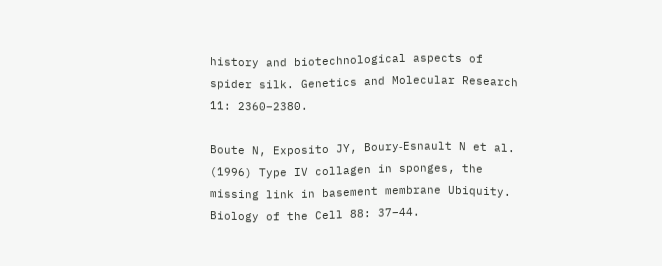history and biotechnological aspects of spider silk. Genetics and Molecular Research 11: 2360–2380.

Boute N, Exposito JY, Boury‐Esnault N et al. (1996) Type IV collagen in sponges, the missing link in basement membrane Ubiquity. Biology of the Cell 88: 37–44.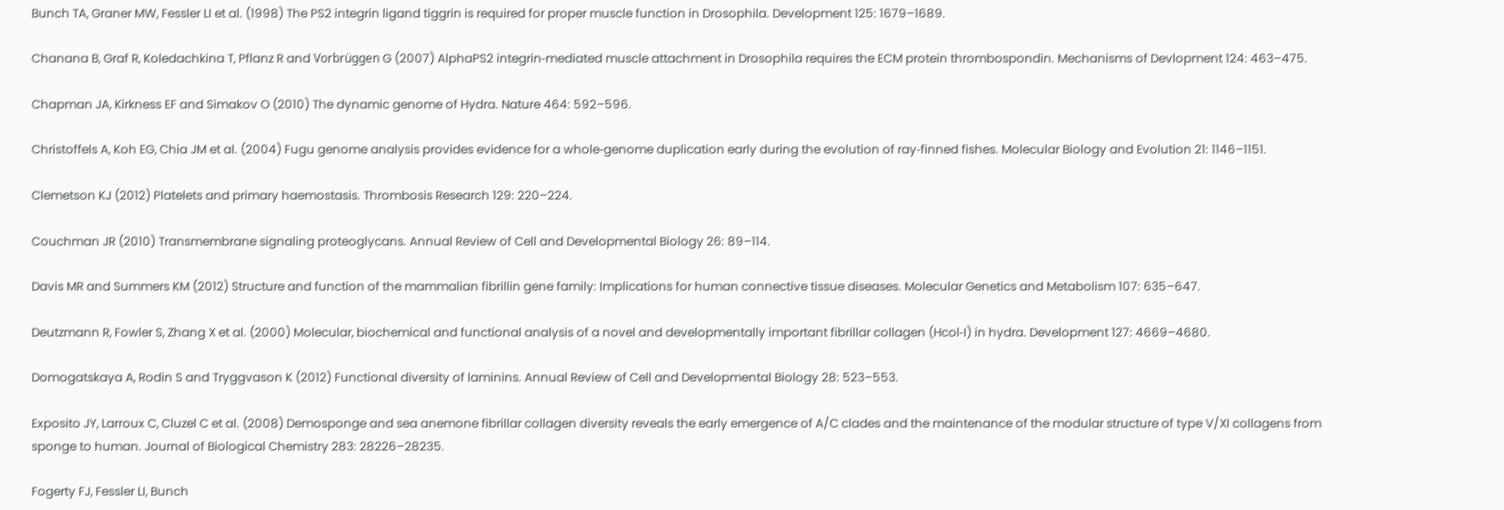Bunch TA, Graner MW, Fessler LI et al. (1998) The PS2 integrin ligand tiggrin is required for proper muscle function in Drosophila. Development 125: 1679–1689.

Chanana B, Graf R, Koledachkina T, Pflanz R and Vorbrüggen G (2007) AlphaPS2 integrin‐mediated muscle attachment in Drosophila requires the ECM protein thrombospondin. Mechanisms of Devlopment 124: 463–475.

Chapman JA, Kirkness EF and Simakov O (2010) The dynamic genome of Hydra. Nature 464: 592–596.

Christoffels A, Koh EG, Chia JM et al. (2004) Fugu genome analysis provides evidence for a whole‐genome duplication early during the evolution of ray‐finned fishes. Molecular Biology and Evolution 21: 1146–1151.

Clemetson KJ (2012) Platelets and primary haemostasis. Thrombosis Research 129: 220–224.

Couchman JR (2010) Transmembrane signaling proteoglycans. Annual Review of Cell and Developmental Biology 26: 89–114.

Davis MR and Summers KM (2012) Structure and function of the mammalian fibrillin gene family: Implications for human connective tissue diseases. Molecular Genetics and Metabolism 107: 635–647.

Deutzmann R, Fowler S, Zhang X et al. (2000) Molecular, biochemical and functional analysis of a novel and developmentally important fibrillar collagen (Hcol‐I) in hydra. Development 127: 4669–4680.

Domogatskaya A, Rodin S and Tryggvason K (2012) Functional diversity of laminins. Annual Review of Cell and Developmental Biology 28: 523–553.

Exposito JY, Larroux C, Cluzel C et al. (2008) Demosponge and sea anemone fibrillar collagen diversity reveals the early emergence of A/C clades and the maintenance of the modular structure of type V/XI collagens from sponge to human. Journal of Biological Chemistry 283: 28226–28235.

Fogerty FJ, Fessler LI, Bunch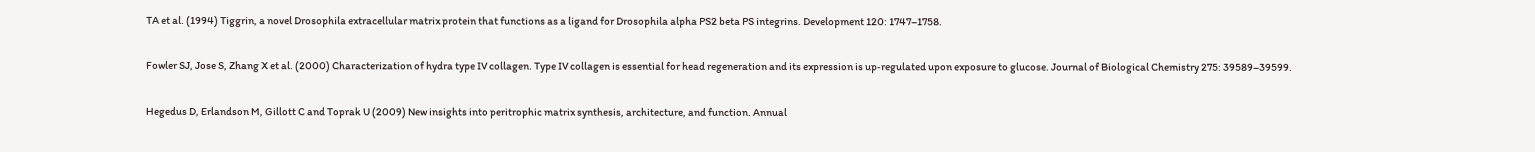TA et al. (1994) Tiggrin, a novel Drosophila extracellular matrix protein that functions as a ligand for Drosophila alpha PS2 beta PS integrins. Development 120: 1747–1758.

Fowler SJ, Jose S, Zhang X et al. (2000) Characterization of hydra type IV collagen. Type IV collagen is essential for head regeneration and its expression is up‐regulated upon exposure to glucose. Journal of Biological Chemistry 275: 39589–39599.

Hegedus D, Erlandson M, Gillott C and Toprak U (2009) New insights into peritrophic matrix synthesis, architecture, and function. Annual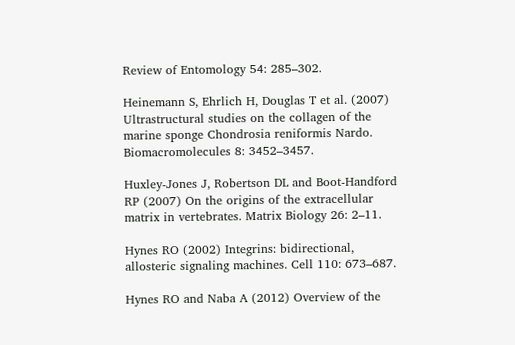Review of Entomology 54: 285–302.

Heinemann S, Ehrlich H, Douglas T et al. (2007) Ultrastructural studies on the collagen of the marine sponge Chondrosia reniformis Nardo. Biomacromolecules 8: 3452–3457.

Huxley‐Jones J, Robertson DL and Boot‐Handford RP (2007) On the origins of the extracellular matrix in vertebrates. Matrix Biology 26: 2–11.

Hynes RO (2002) Integrins: bidirectional, allosteric signaling machines. Cell 110: 673–687.

Hynes RO and Naba A (2012) Overview of the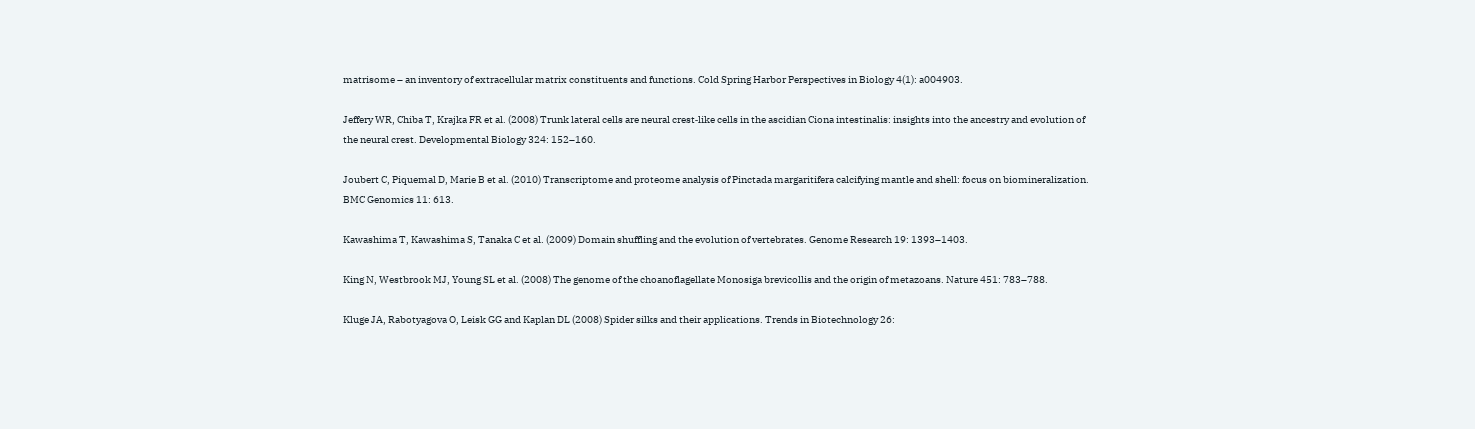matrisome – an inventory of extracellular matrix constituents and functions. Cold Spring Harbor Perspectives in Biology 4(1): a004903.

Jeffery WR, Chiba T, Krajka FR et al. (2008) Trunk lateral cells are neural crest‐like cells in the ascidian Ciona intestinalis: insights into the ancestry and evolution of the neural crest. Developmental Biology 324: 152–160.

Joubert C, Piquemal D, Marie B et al. (2010) Transcriptome and proteome analysis of Pinctada margaritifera calcifying mantle and shell: focus on biomineralization. BMC Genomics 11: 613.

Kawashima T, Kawashima S, Tanaka C et al. (2009) Domain shuffling and the evolution of vertebrates. Genome Research 19: 1393–1403.

King N, Westbrook MJ, Young SL et al. (2008) The genome of the choanoflagellate Monosiga brevicollis and the origin of metazoans. Nature 451: 783–788.

Kluge JA, Rabotyagova O, Leisk GG and Kaplan DL (2008) Spider silks and their applications. Trends in Biotechnology 26: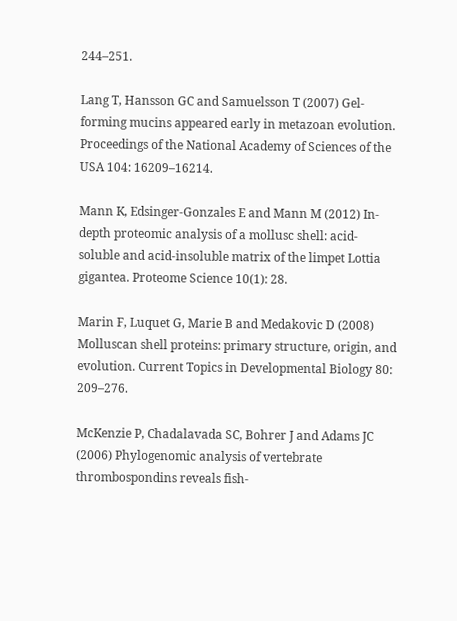244–251.

Lang T, Hansson GC and Samuelsson T (2007) Gel‐forming mucins appeared early in metazoan evolution. Proceedings of the National Academy of Sciences of the USA 104: 16209–16214.

Mann K, Edsinger‐Gonzales E and Mann M (2012) In‐depth proteomic analysis of a mollusc shell: acid‐soluble and acid‐insoluble matrix of the limpet Lottia gigantea. Proteome Science 10(1): 28.

Marin F, Luquet G, Marie B and Medakovic D (2008) Molluscan shell proteins: primary structure, origin, and evolution. Current Topics in Developmental Biology 80: 209–276.

McKenzie P, Chadalavada SC, Bohrer J and Adams JC (2006) Phylogenomic analysis of vertebrate thrombospondins reveals fish‐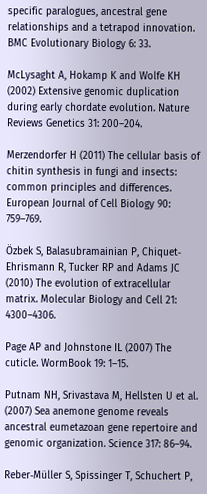specific paralogues, ancestral gene relationships and a tetrapod innovation. BMC Evolutionary Biology 6: 33.

McLysaght A, Hokamp K and Wolfe KH (2002) Extensive genomic duplication during early chordate evolution. Nature Reviews Genetics 31: 200–204.

Merzendorfer H (2011) The cellular basis of chitin synthesis in fungi and insects: common principles and differences. European Journal of Cell Biology 90: 759–769.

Özbek S, Balasubramainian P, Chiquet‐Ehrismann R, Tucker RP and Adams JC (2010) The evolution of extracellular matrix. Molecular Biology and Cell 21: 4300–4306.

Page AP and Johnstone IL (2007) The cuticle. WormBook 19: 1–15.

Putnam NH, Srivastava M, Hellsten U et al. (2007) Sea anemone genome reveals ancestral eumetazoan gene repertoire and genomic organization. Science 317: 86–94.

Reber‐Müller S, Spissinger T, Schuchert P,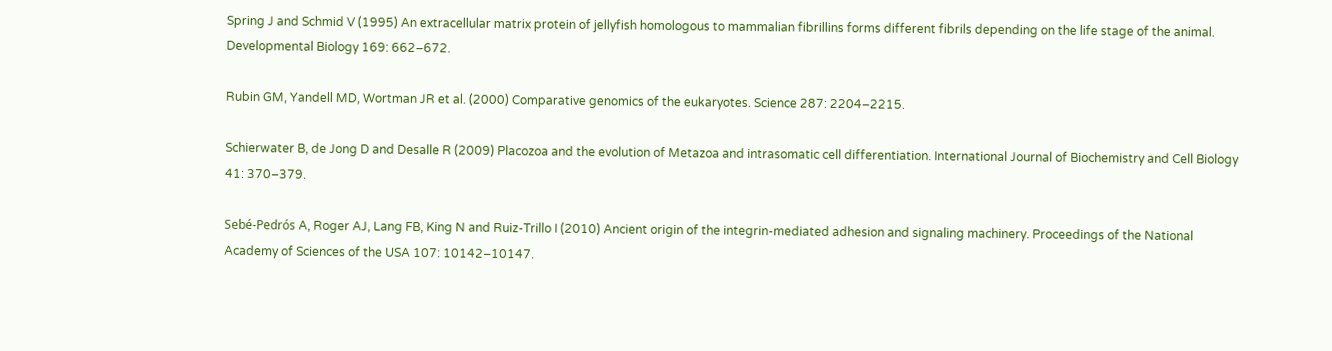Spring J and Schmid V (1995) An extracellular matrix protein of jellyfish homologous to mammalian fibrillins forms different fibrils depending on the life stage of the animal. Developmental Biology 169: 662–672.

Rubin GM, Yandell MD, Wortman JR et al. (2000) Comparative genomics of the eukaryotes. Science 287: 2204–2215.

Schierwater B, de Jong D and Desalle R (2009) Placozoa and the evolution of Metazoa and intrasomatic cell differentiation. International Journal of Biochemistry and Cell Biology 41: 370–379.

Sebé‐Pedrós A, Roger AJ, Lang FB, King N and Ruiz‐Trillo I (2010) Ancient origin of the integrin‐mediated adhesion and signaling machinery. Proceedings of the National Academy of Sciences of the USA 107: 10142–10147.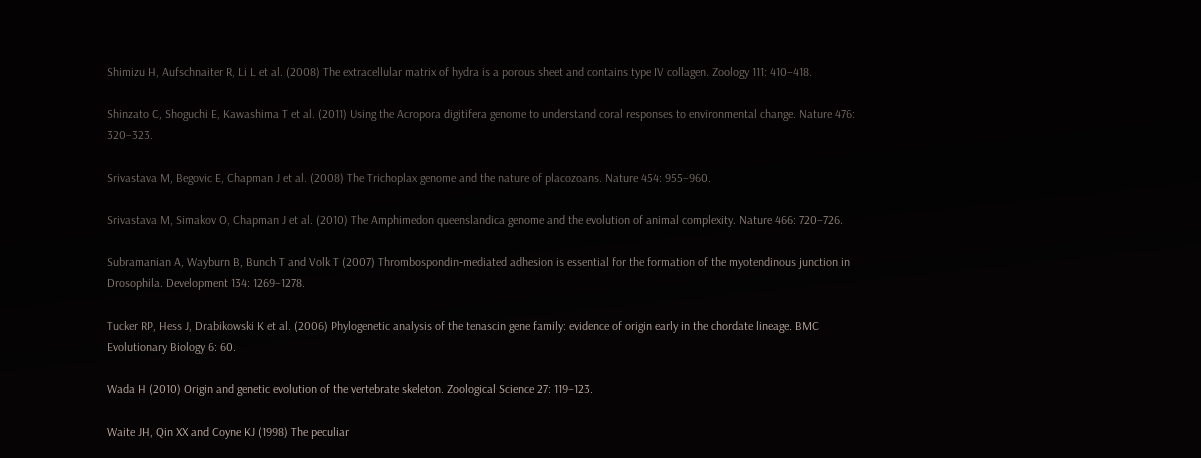Shimizu H, Aufschnaiter R, Li L et al. (2008) The extracellular matrix of hydra is a porous sheet and contains type IV collagen. Zoology 111: 410–418.

Shinzato C, Shoguchi E, Kawashima T et al. (2011) Using the Acropora digitifera genome to understand coral responses to environmental change. Nature 476: 320–323.

Srivastava M, Begovic E, Chapman J et al. (2008) The Trichoplax genome and the nature of placozoans. Nature 454: 955–960.

Srivastava M, Simakov O, Chapman J et al. (2010) The Amphimedon queenslandica genome and the evolution of animal complexity. Nature 466: 720–726.

Subramanian A, Wayburn B, Bunch T and Volk T (2007) Thrombospondin‐mediated adhesion is essential for the formation of the myotendinous junction in Drosophila. Development 134: 1269–1278.

Tucker RP, Hess J, Drabikowski K et al. (2006) Phylogenetic analysis of the tenascin gene family: evidence of origin early in the chordate lineage. BMC Evolutionary Biology 6: 60.

Wada H (2010) Origin and genetic evolution of the vertebrate skeleton. Zoological Science 27: 119–123.

Waite JH, Qin XX and Coyne KJ (1998) The peculiar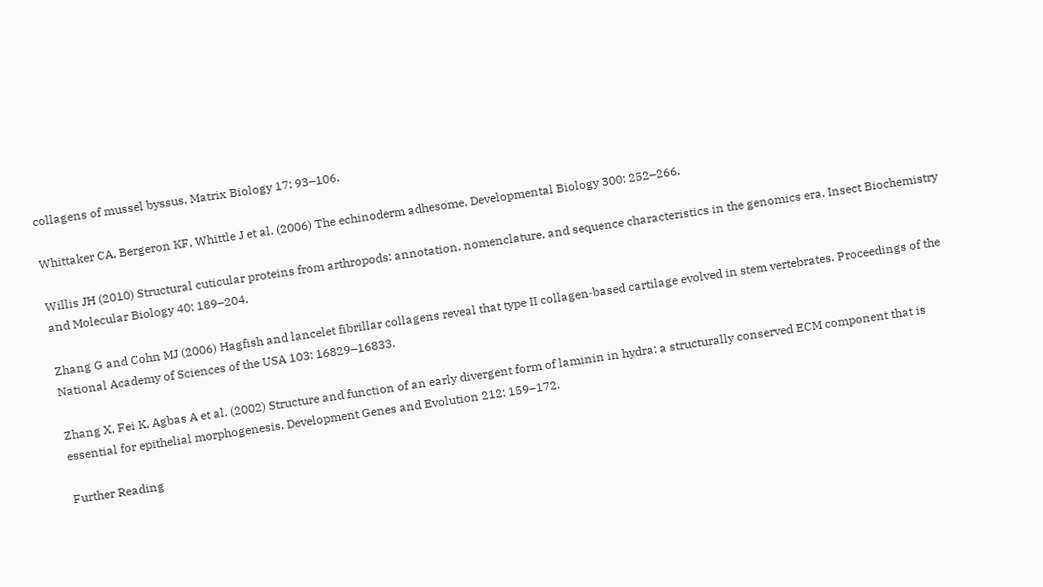collagens of mussel byssus. Matrix Biology 17: 93–106.

Whittaker CA, Bergeron KF, Whittle J et al. (2006) The echinoderm adhesome. Developmental Biology 300: 252–266.

Willis JH (2010) Structural cuticular proteins from arthropods: annotation, nomenclature, and sequence characteristics in the genomics era. Insect Biochemistry and Molecular Biology 40: 189–204.

Zhang G and Cohn MJ (2006) Hagfish and lancelet fibrillar collagens reveal that type II collagen‐based cartilage evolved in stem vertebrates. Proceedings of the National Academy of Sciences of the USA 103: 16829–16833.

Zhang X, Fei K, Agbas A et al. (2002) Structure and function of an early divergent form of laminin in hydra: a structurally conserved ECM component that is essential for epithelial morphogenesis. Development Genes and Evolution 212: 159–172.

Further Reading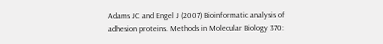Adams JC and Engel J (2007) Bioinformatic analysis of adhesion proteins. Methods in Molecular Biology 370: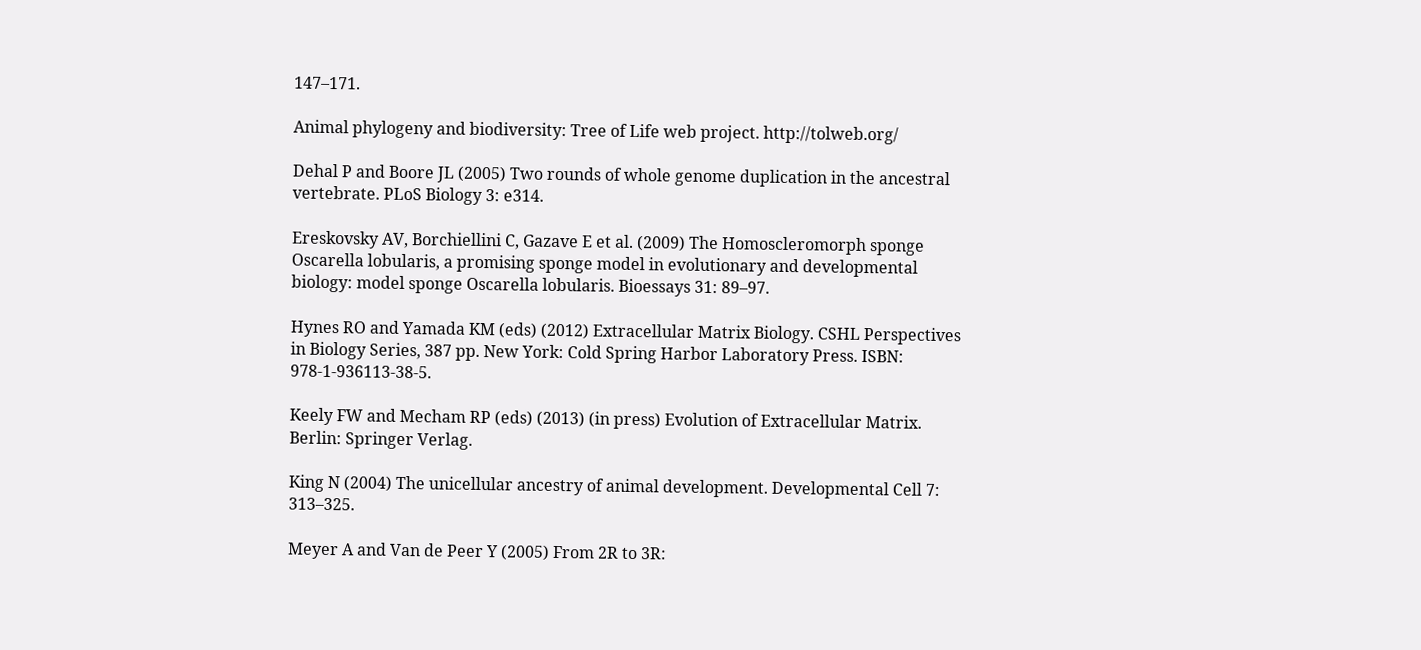147–171.

Animal phylogeny and biodiversity: Tree of Life web project. http://tolweb.org/

Dehal P and Boore JL (2005) Two rounds of whole genome duplication in the ancestral vertebrate. PLoS Biology 3: e314.

Ereskovsky AV, Borchiellini C, Gazave E et al. (2009) The Homoscleromorph sponge Oscarella lobularis, a promising sponge model in evolutionary and developmental biology: model sponge Oscarella lobularis. Bioessays 31: 89–97.

Hynes RO and Yamada KM (eds) (2012) Extracellular Matrix Biology. CSHL Perspectives in Biology Series, 387 pp. New York: Cold Spring Harbor Laboratory Press. ISBN: 978‐1‐936113‐38‐5.

Keely FW and Mecham RP (eds) (2013) (in press) Evolution of Extracellular Matrix. Berlin: Springer Verlag.

King N (2004) The unicellular ancestry of animal development. Developmental Cell 7: 313–325.

Meyer A and Van de Peer Y (2005) From 2R to 3R: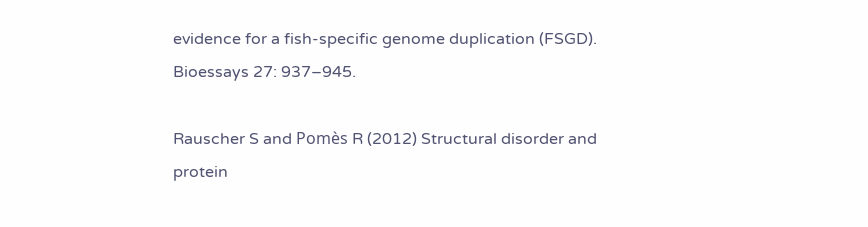evidence for a fish‐specific genome duplication (FSGD). Bioessays 27: 937–945.

Rauscher S and Pomès R (2012) Structural disorder and protein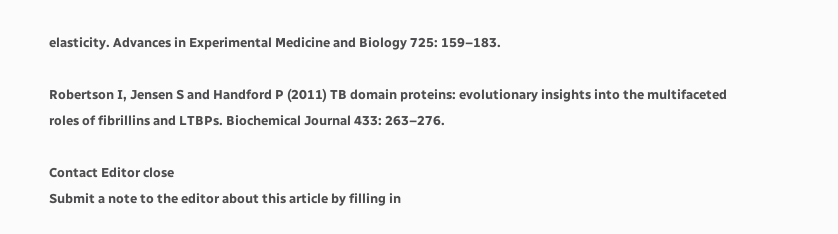elasticity. Advances in Experimental Medicine and Biology 725: 159–183.

Robertson I, Jensen S and Handford P (2011) TB domain proteins: evolutionary insights into the multifaceted roles of fibrillins and LTBPs. Biochemical Journal 433: 263–276.

Contact Editor close
Submit a note to the editor about this article by filling in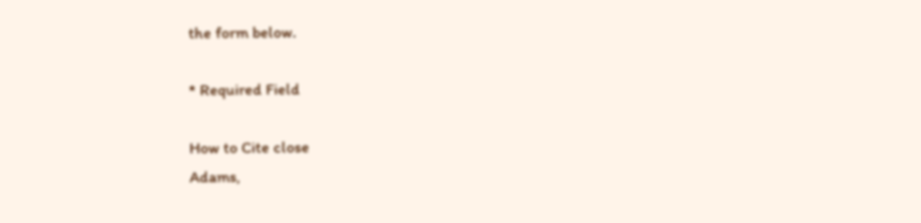the form below.

* Required Field

How to Cite close
Adams,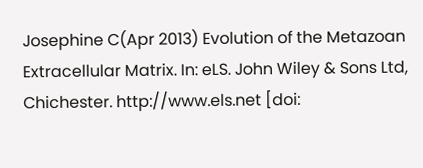Josephine C(Apr 2013) Evolution of the Metazoan Extracellular Matrix. In: eLS. John Wiley & Sons Ltd, Chichester. http://www.els.net [doi: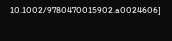10.1002/9780470015902.a0024606]